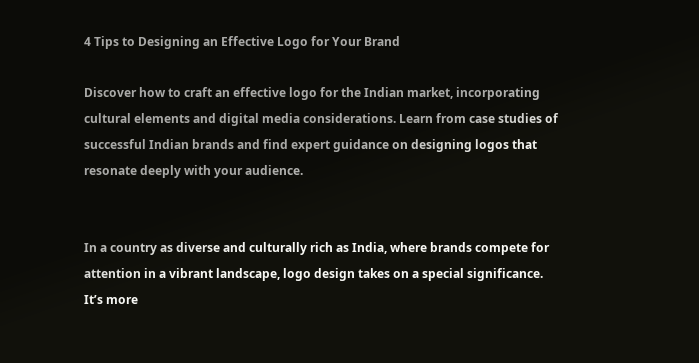4 Tips to Designing an Effective Logo for Your Brand

Discover how to craft an effective logo for the Indian market, incorporating cultural elements and digital media considerations. Learn from case studies of successful Indian brands and find expert guidance on designing logos that resonate deeply with your audience.


In a country as diverse and culturally rich as India, where brands compete for attention in a vibrant landscape, logo design takes on a special significance. It’s more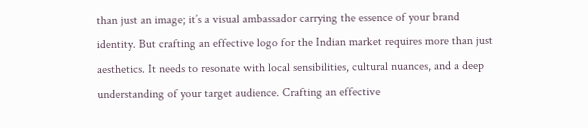than just an image; it’s a visual ambassador carrying the essence of your brand identity. But crafting an effective logo for the Indian market requires more than just aesthetics. It needs to resonate with local sensibilities, cultural nuances, and a deep understanding of your target audience. Crafting an effective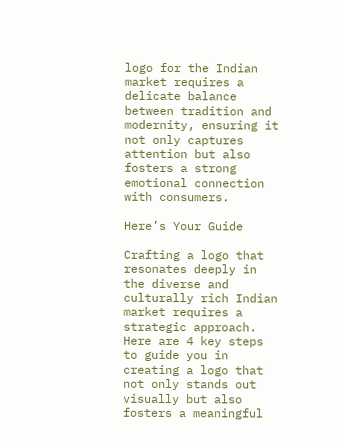logo for the Indian market requires a delicate balance between tradition and modernity, ensuring it not only captures attention but also fosters a strong emotional connection with consumers.

Here’s Your Guide

Crafting a logo that resonates deeply in the diverse and culturally rich Indian market requires a strategic approach. Here are 4 key steps to guide you in creating a logo that not only stands out visually but also fosters a meaningful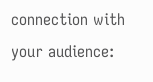connection with your audience: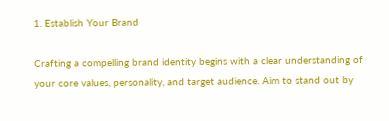1. Establish Your Brand

Crafting a compelling brand identity begins with a clear understanding of your core values, personality, and target audience. Aim to stand out by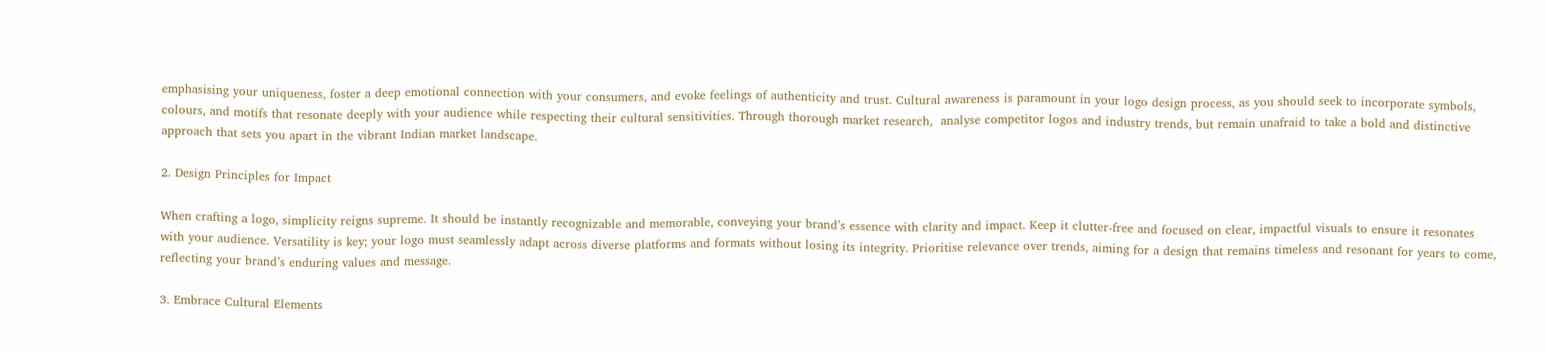emphasising your uniqueness, foster a deep emotional connection with your consumers, and evoke feelings of authenticity and trust. Cultural awareness is paramount in your logo design process, as you should seek to incorporate symbols, colours, and motifs that resonate deeply with your audience while respecting their cultural sensitivities. Through thorough market research,  analyse competitor logos and industry trends, but remain unafraid to take a bold and distinctive approach that sets you apart in the vibrant Indian market landscape.

2. Design Principles for Impact

When crafting a logo, simplicity reigns supreme. It should be instantly recognizable and memorable, conveying your brand’s essence with clarity and impact. Keep it clutter-free and focused on clear, impactful visuals to ensure it resonates with your audience. Versatility is key; your logo must seamlessly adapt across diverse platforms and formats without losing its integrity. Prioritise relevance over trends, aiming for a design that remains timeless and resonant for years to come, reflecting your brand’s enduring values and message.

3. Embrace Cultural Elements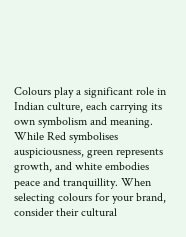Colours play a significant role in Indian culture, each carrying its own symbolism and meaning. While Red symbolises auspiciousness, green represents growth, and white embodies peace and tranquillity. When selecting colours for your brand, consider their cultural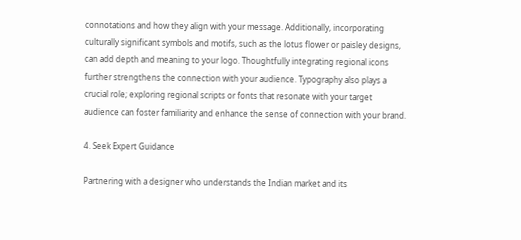connotations and how they align with your message. Additionally, incorporating culturally significant symbols and motifs, such as the lotus flower or paisley designs, can add depth and meaning to your logo. Thoughtfully integrating regional icons further strengthens the connection with your audience. Typography also plays a crucial role; exploring regional scripts or fonts that resonate with your target audience can foster familiarity and enhance the sense of connection with your brand.

4. Seek Expert Guidance

Partnering with a designer who understands the Indian market and its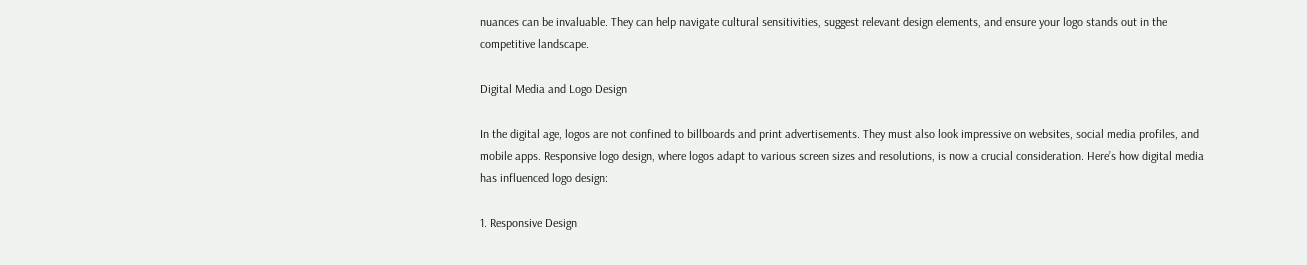nuances can be invaluable. They can help navigate cultural sensitivities, suggest relevant design elements, and ensure your logo stands out in the competitive landscape.

Digital Media and Logo Design

In the digital age, logos are not confined to billboards and print advertisements. They must also look impressive on websites, social media profiles, and mobile apps. Responsive logo design, where logos adapt to various screen sizes and resolutions, is now a crucial consideration. Here’s how digital media has influenced logo design:

1. Responsive Design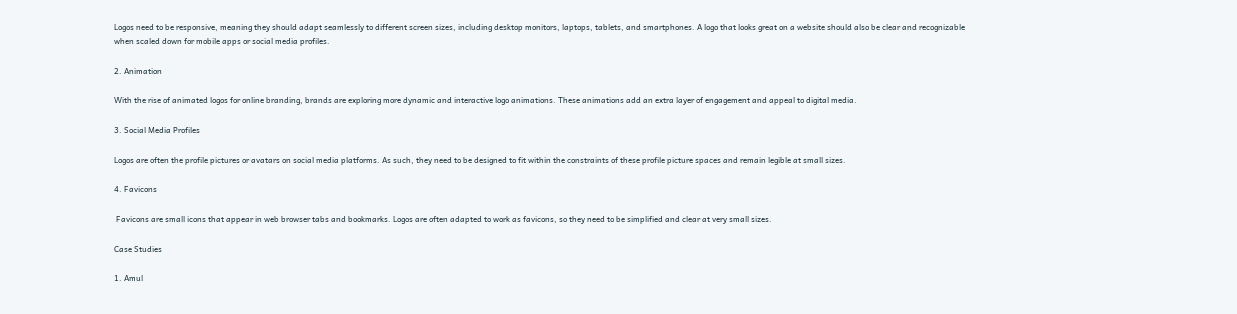Logos need to be responsive, meaning they should adapt seamlessly to different screen sizes, including desktop monitors, laptops, tablets, and smartphones. A logo that looks great on a website should also be clear and recognizable when scaled down for mobile apps or social media profiles.

2. Animation

With the rise of animated logos for online branding, brands are exploring more dynamic and interactive logo animations. These animations add an extra layer of engagement and appeal to digital media.

3. Social Media Profiles

Logos are often the profile pictures or avatars on social media platforms. As such, they need to be designed to fit within the constraints of these profile picture spaces and remain legible at small sizes.

4. Favicons

 Favicons are small icons that appear in web browser tabs and bookmarks. Logos are often adapted to work as favicons, so they need to be simplified and clear at very small sizes.

Case Studies

1. Amul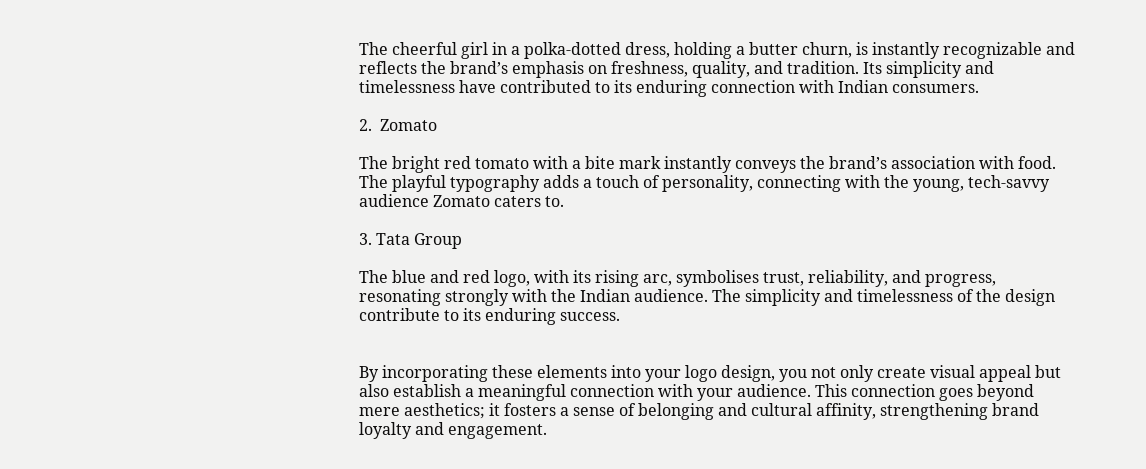The cheerful girl in a polka-dotted dress, holding a butter churn, is instantly recognizable and reflects the brand’s emphasis on freshness, quality, and tradition. Its simplicity and timelessness have contributed to its enduring connection with Indian consumers.

2.  Zomato

The bright red tomato with a bite mark instantly conveys the brand’s association with food. The playful typography adds a touch of personality, connecting with the young, tech-savvy audience Zomato caters to.

3. Tata Group

The blue and red logo, with its rising arc, symbolises trust, reliability, and progress, resonating strongly with the Indian audience. The simplicity and timelessness of the design contribute to its enduring success.


By incorporating these elements into your logo design, you not only create visual appeal but also establish a meaningful connection with your audience. This connection goes beyond mere aesthetics; it fosters a sense of belonging and cultural affinity, strengthening brand loyalty and engagement.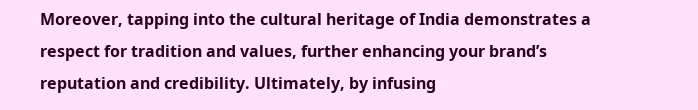Moreover, tapping into the cultural heritage of India demonstrates a respect for tradition and values, further enhancing your brand’s reputation and credibility. Ultimately, by infusing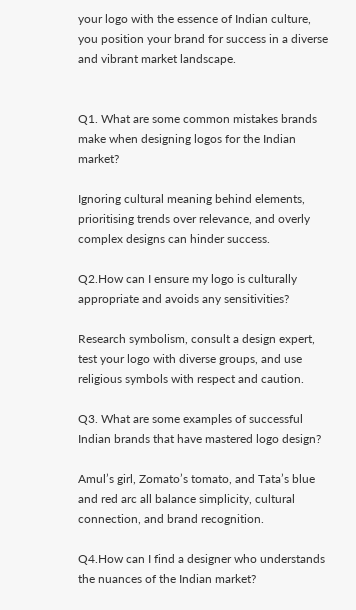your logo with the essence of Indian culture, you position your brand for success in a diverse and vibrant market landscape.


Q1. What are some common mistakes brands make when designing logos for the Indian market?

Ignoring cultural meaning behind elements, prioritising trends over relevance, and overly complex designs can hinder success.

Q2.How can I ensure my logo is culturally appropriate and avoids any sensitivities?

Research symbolism, consult a design expert, test your logo with diverse groups, and use religious symbols with respect and caution.

Q3. What are some examples of successful Indian brands that have mastered logo design?

Amul’s girl, Zomato’s tomato, and Tata’s blue and red arc all balance simplicity, cultural connection, and brand recognition.

Q4.How can I find a designer who understands the nuances of the Indian market?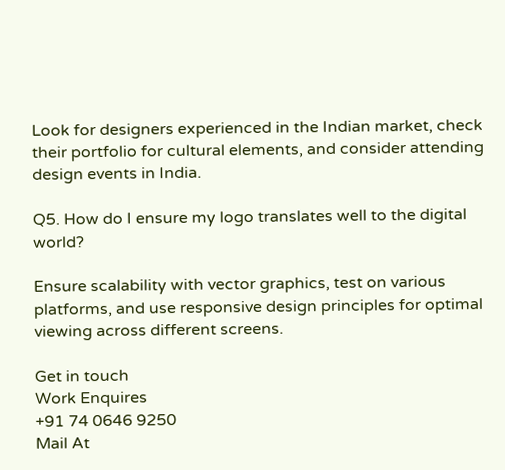Look for designers experienced in the Indian market, check their portfolio for cultural elements, and consider attending design events in India.

Q5. How do I ensure my logo translates well to the digital world?

Ensure scalability with vector graphics, test on various platforms, and use responsive design principles for optimal viewing across different screens.

Get in touch
Work Enquires
+91 74 0646 9250
Mail At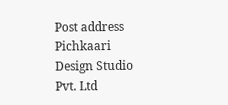Post address
Pichkaari Design Studio Pvt. Ltd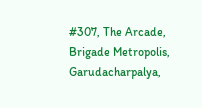#307, The Arcade, Brigade Metropolis, Garudacharpalya,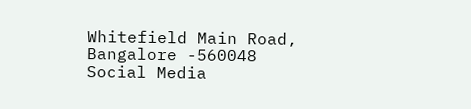Whitefield Main Road, Bangalore -560048
Social Media